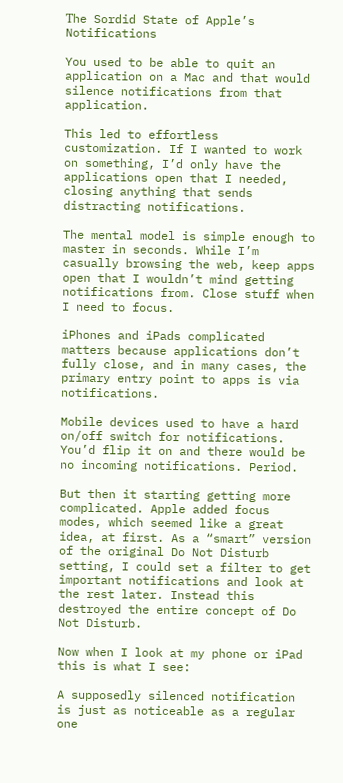Тhe Sordid State of Apple’s Notifications

You used to be able to quit an application on a Mac and that would silence notifications from that application.

This led to effortless customization. If I wanted to work on something, I’d only have the applications open that I needed, closing anything that sends distracting notifications.

The mental model is simple enough to master in seconds. While I’m casually browsing the web, keep apps open that I wouldn’t mind getting notifications from. Close stuff when I need to focus.

iPhones and iPads complicated matters because applications don’t fully close, and in many cases, the primary entry point to apps is via notifications.

Mobile devices used to have a hard on/off switch for notifications. You’d flip it on and there would be no incoming notifications. Period.

But then it starting getting more complicated. Apple added focus modes, which seemed like a great idea, at first. As a “smart” version of the original Do Not Disturb setting, I could set a filter to get important notifications and look at the rest later. Instead this destroyed the entire concept of Do Not Disturb.

Now when I look at my phone or iPad this is what I see:

A supposedly silenced notification is just as noticeable as a regular one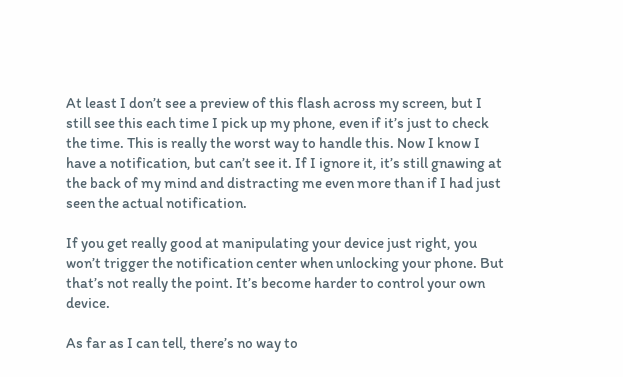At least I don’t see a preview of this flash across my screen, but I still see this each time I pick up my phone, even if it’s just to check the time. This is really the worst way to handle this. Now I know I have a notification, but can’t see it. If I ignore it, it’s still gnawing at the back of my mind and distracting me even more than if I had just seen the actual notification.

If you get really good at manipulating your device just right, you won’t trigger the notification center when unlocking your phone. But that’s not really the point. It’s become harder to control your own device.

As far as I can tell, there’s no way to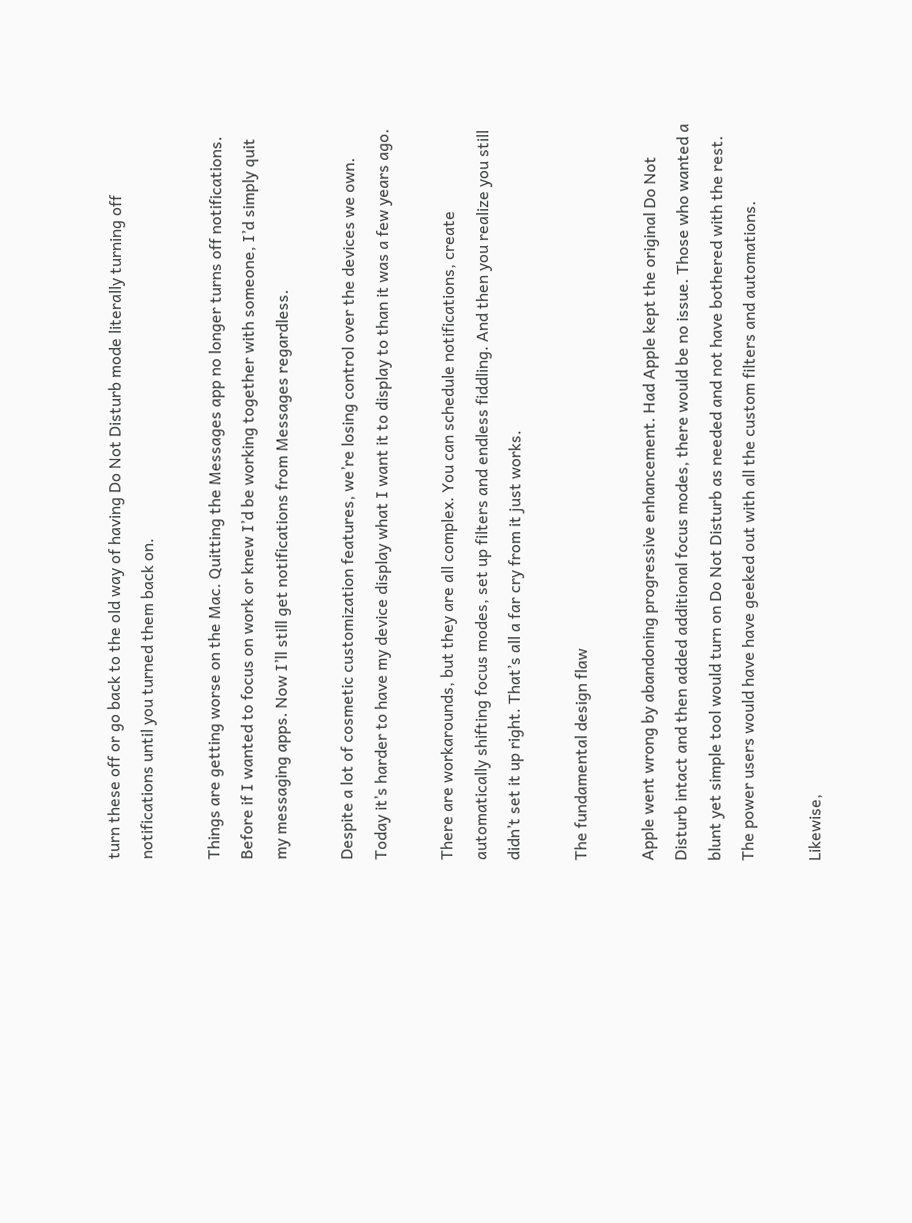turn these off or go back to the old way of having Do Not Disturb mode literally turning off notifications until you turned them back on.

Things are getting worse on the Mac. Quitting the Messages app no longer turns off notifications. Before if I wanted to focus on work or knew I’d be working together with someone, I’d simply quit my messaging apps. Now I’ll still get notifications from Messages regardless.

Despite a lot of cosmetic customization features, we’re losing control over the devices we own. Today it’s harder to have my device display what I want it to display to than it was a few years ago.

There are workarounds, but they are all complex. You can schedule notifications, create automatically shifting focus modes, set up filters and endless fiddling. And then you realize you still didn’t set it up right. That’s all a far cry from it just works.

The fundamental design flaw

Apple went wrong by abandoning progressive enhancement. Had Apple kept the original Do Not Disturb intact and then added additional focus modes, there would be no issue. Those who wanted a blunt yet simple tool would turn on Do Not Disturb as needed and not have bothered with the rest. The power users would have have geeked out with all the custom filters and automations.

Likewise,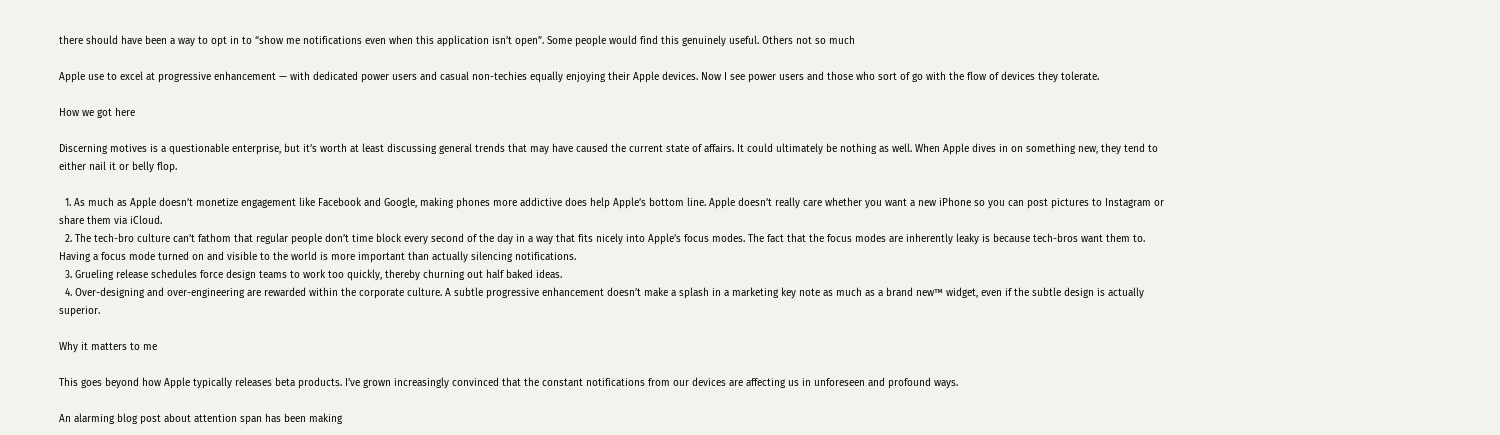there should have been a way to opt in to “show me notifications even when this application isn’t open”. Some people would find this genuinely useful. Others not so much

Apple use to excel at progressive enhancement — with dedicated power users and casual non-techies equally enjoying their Apple devices. Now I see power users and those who sort of go with the flow of devices they tolerate.

How we got here

Discerning motives is a questionable enterprise, but it’s worth at least discussing general trends that may have caused the current state of affairs. It could ultimately be nothing as well. When Apple dives in on something new, they tend to either nail it or belly flop.

  1. As much as Apple doesn’t monetize engagement like Facebook and Google, making phones more addictive does help Apple’s bottom line. Apple doesn’t really care whether you want a new iPhone so you can post pictures to Instagram or share them via iCloud.
  2. The tech-bro culture can’t fathom that regular people don’t time block every second of the day in a way that fits nicely into Apple’s focus modes. The fact that the focus modes are inherently leaky is because tech-bros want them to. Having a focus mode turned on and visible to the world is more important than actually silencing notifications.
  3. Grueling release schedules force design teams to work too quickly, thereby churning out half baked ideas.
  4. Over-designing and over-engineering are rewarded within the corporate culture. A subtle progressive enhancement doesn’t make a splash in a marketing key note as much as a brand new™ widget, even if the subtle design is actually superior.

Why it matters to me

This goes beyond how Apple typically releases beta products. I’ve grown increasingly convinced that the constant notifications from our devices are affecting us in unforeseen and profound ways.

An alarming blog post about attention span has been making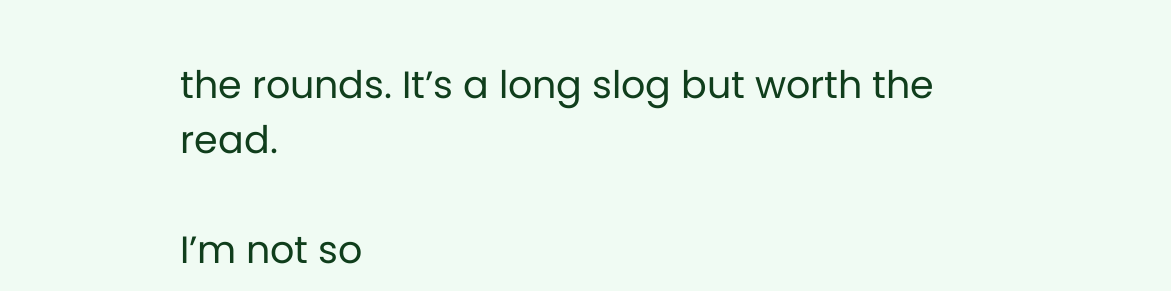the rounds. It’s a long slog but worth the read.

I’m not so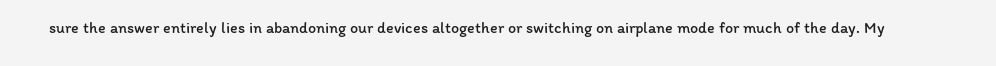sure the answer entirely lies in abandoning our devices altogether or switching on airplane mode for much of the day. My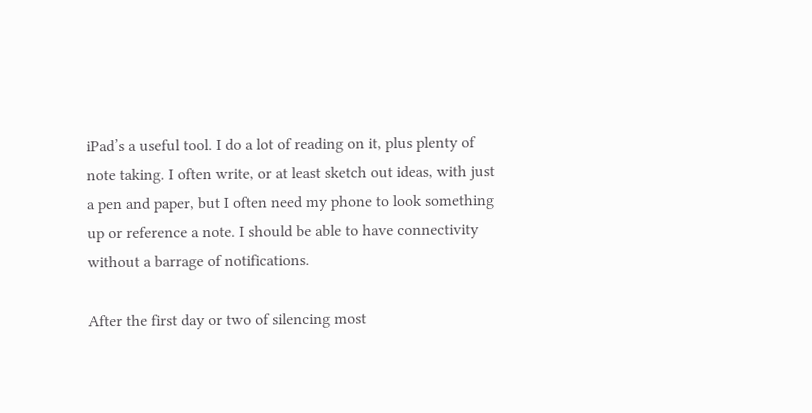iPad’s a useful tool. I do a lot of reading on it, plus plenty of note taking. I often write, or at least sketch out ideas, with just a pen and paper, but I often need my phone to look something up or reference a note. I should be able to have connectivity without a barrage of notifications.

After the first day or two of silencing most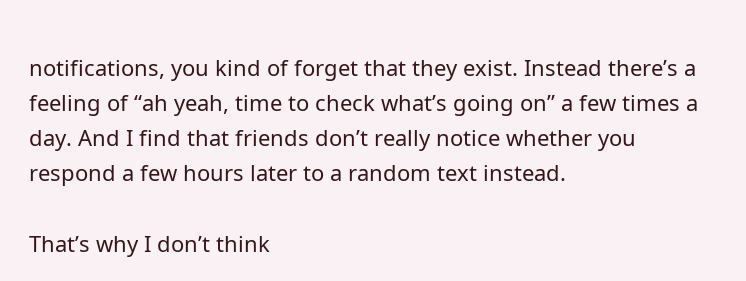notifications, you kind of forget that they exist. Instead there’s a feeling of “ah yeah, time to check what’s going on” a few times a day. And I find that friends don’t really notice whether you respond a few hours later to a random text instead.

That’s why I don’t think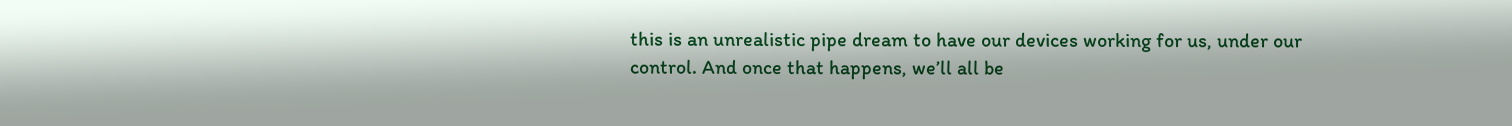this is an unrealistic pipe dream to have our devices working for us, under our control. And once that happens, we’ll all be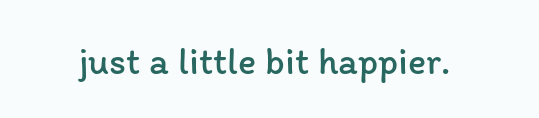just a little bit happier.